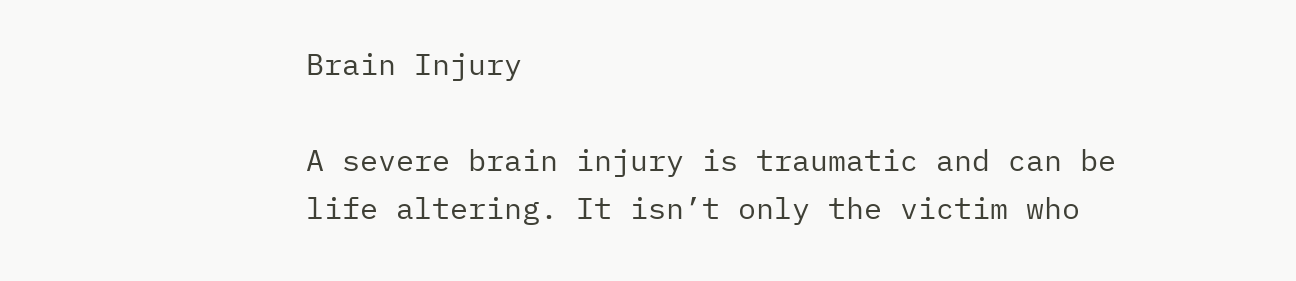Brain Injury

A severe brain injury is traumatic and can be life altering. It isn’t only the victim who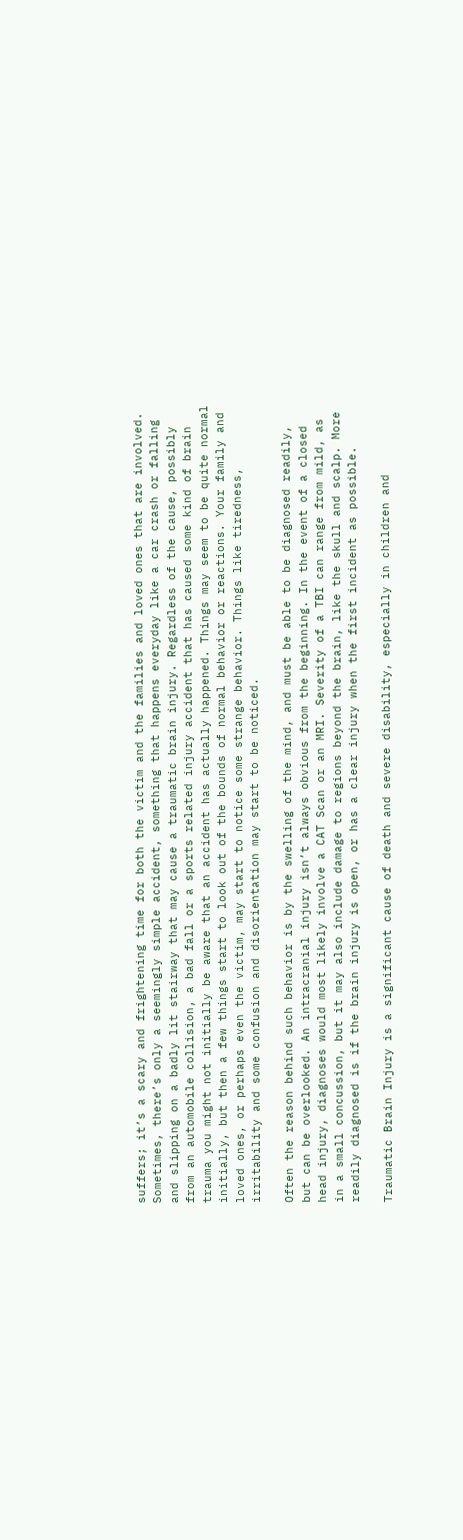suffers; it’s a scary and frightening time for both the victim and the families and loved ones that are involved. Sometimes, there’s only a seemingly simple accident, something that happens everyday like a car crash or falling and slipping on a badly lit stairway that may cause a traumatic brain injury. Regardless of the cause, possibly from an automobile collision, a bad fall or a sports related injury accident that has caused some kind of brain trauma you might not initially be aware that an accident has actually happened. Things may seem to be quite normal initially, but then a few things start to look out of the bounds of normal behavior or reactions. Your family and loved ones, or perhaps even the victim, may start to notice some strange behavior. Things like tiredness, irritability and some confusion and disorientation may start to be noticed.

Often the reason behind such behavior is by the swelling of the mind, and must be able to be diagnosed readily, but can be overlooked. An intracranial injury isn’t always obvious from the beginning. In the event of a closed head injury, diagnoses would most likely involve a CAT Scan or an MRI. Severity of a TBI can range from mild, as in a small concussion, but it may also include damage to regions beyond the brain, like the skull and scalp. More readily diagnosed is if the brain injury is open, or has a clear injury when the first incident as possible.

Traumatic Brain Injury is a significant cause of death and severe disability, especially in children and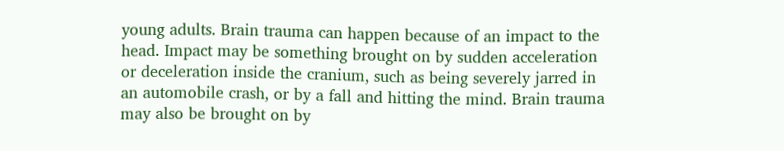young adults. Brain trauma can happen because of an impact to the head. Impact may be something brought on by sudden acceleration or deceleration inside the cranium, such as being severely jarred in an automobile crash, or by a fall and hitting the mind. Brain trauma may also be brought on by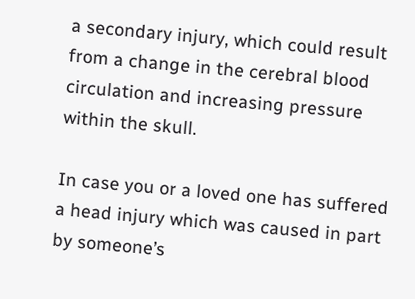a secondary injury, which could result from a change in the cerebral blood circulation and increasing pressure within the skull.

In case you or a loved one has suffered a head injury which was caused in part by someone’s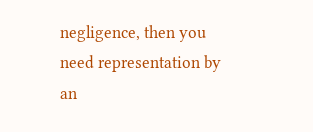negligence, then you need representation by an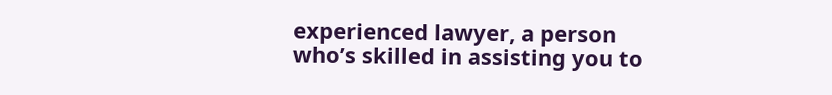experienced lawyer, a person who’s skilled in assisting you to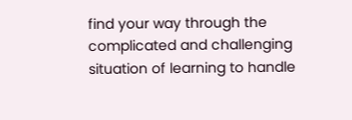find your way through the complicated and challenging situation of learning to handle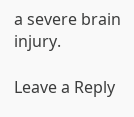a severe brain injury.

Leave a Reply